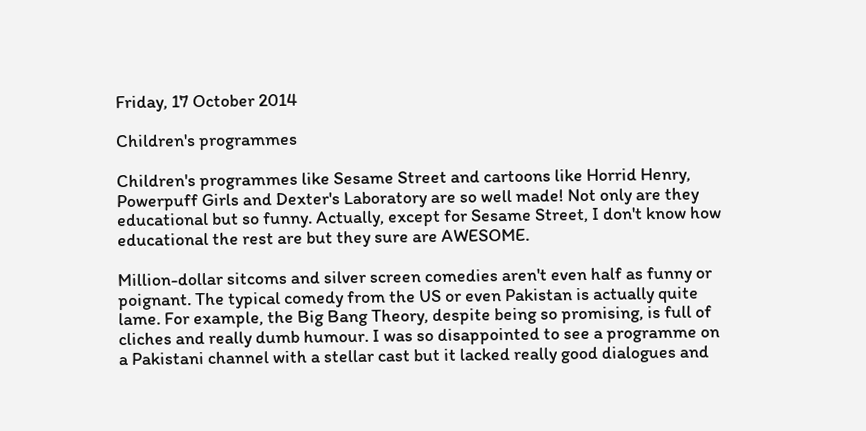Friday, 17 October 2014

Children's programmes

Children's programmes like Sesame Street and cartoons like Horrid Henry, Powerpuff Girls and Dexter's Laboratory are so well made! Not only are they educational but so funny. Actually, except for Sesame Street, I don't know how educational the rest are but they sure are AWESOME.

Million-dollar sitcoms and silver screen comedies aren't even half as funny or poignant. The typical comedy from the US or even Pakistan is actually quite lame. For example, the Big Bang Theory, despite being so promising, is full of cliches and really dumb humour. I was so disappointed to see a programme on a Pakistani channel with a stellar cast but it lacked really good dialogues and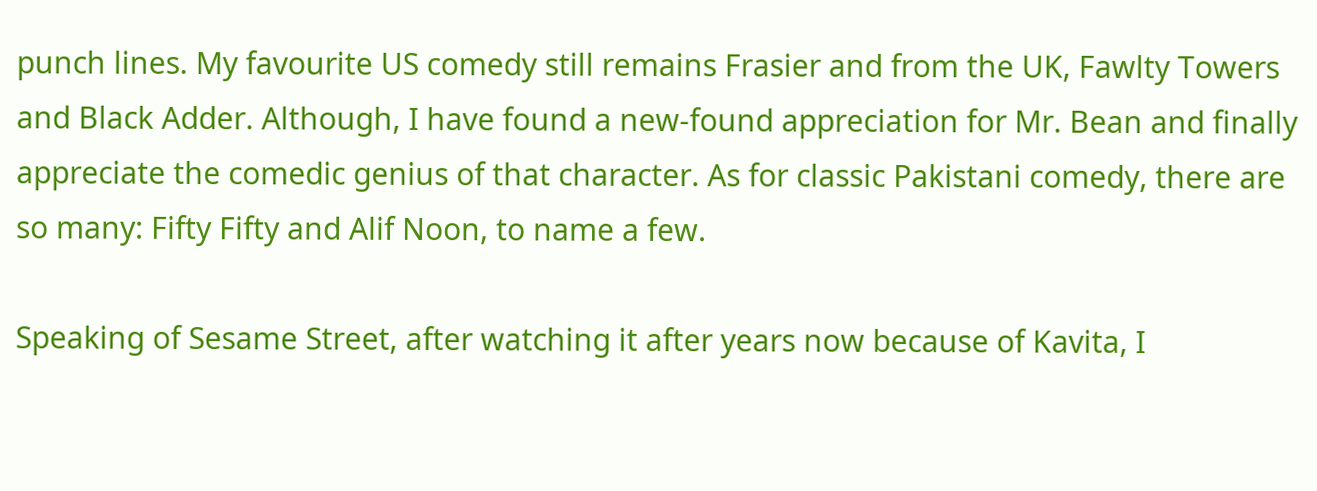punch lines. My favourite US comedy still remains Frasier and from the UK, Fawlty Towers and Black Adder. Although, I have found a new-found appreciation for Mr. Bean and finally appreciate the comedic genius of that character. As for classic Pakistani comedy, there are so many: Fifty Fifty and Alif Noon, to name a few.

Speaking of Sesame Street, after watching it after years now because of Kavita, I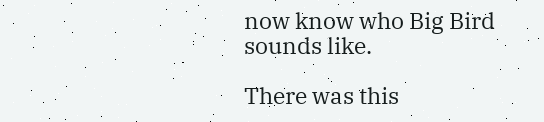now know who Big Bird sounds like.

There was this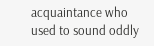acquaintance who used to sound oddly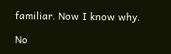familiar. Now I know why.

No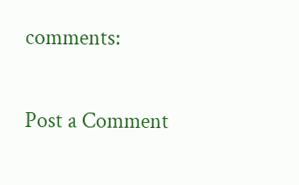comments:

Post a Comment